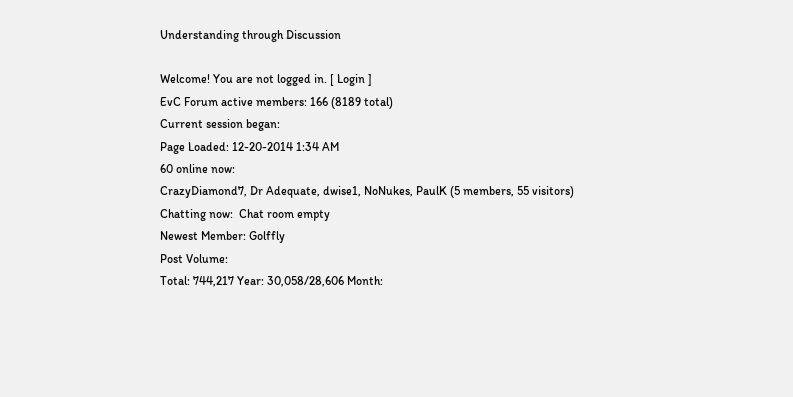Understanding through Discussion

Welcome! You are not logged in. [ Login ]
EvC Forum active members: 166 (8189 total)
Current session began:
Page Loaded: 12-20-2014 1:34 AM
60 online now:
CrazyDiamond7, Dr Adequate, dwise1, NoNukes, PaulK (5 members, 55 visitors)
Chatting now:  Chat room empty
Newest Member: Golffly
Post Volume:
Total: 744,217 Year: 30,058/28,606 Month: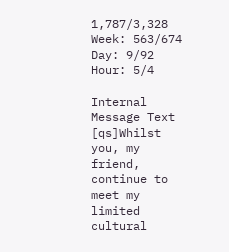1,787/3,328 Week: 563/674 Day: 9/92 Hour: 5/4

Internal Message Text
[qs]Whilst you, my friend, continue to meet my limited cultural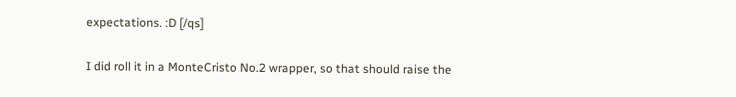expectations. :D [/qs]

I did roll it in a MonteCristo No.2 wrapper, so that should raise the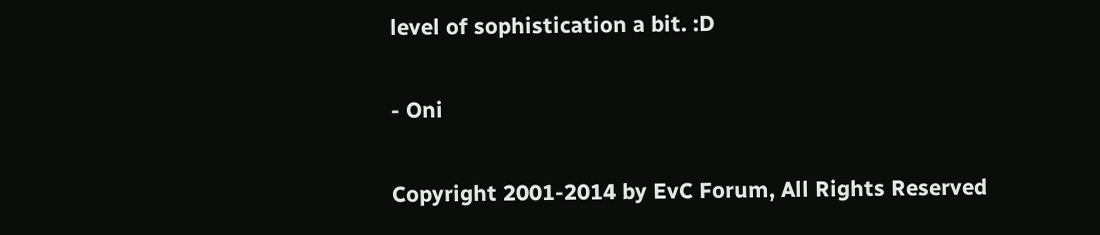level of sophistication a bit. :D

- Oni

Copyright 2001-2014 by EvC Forum, All Rights Reserved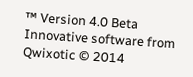™ Version 4.0 Beta
Innovative software from Qwixotic © 2014